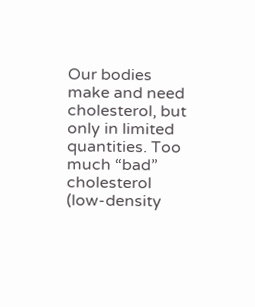Our bodies make and need cholesterol, but only in limited quantities. Too much “bad” cholesterol (low-density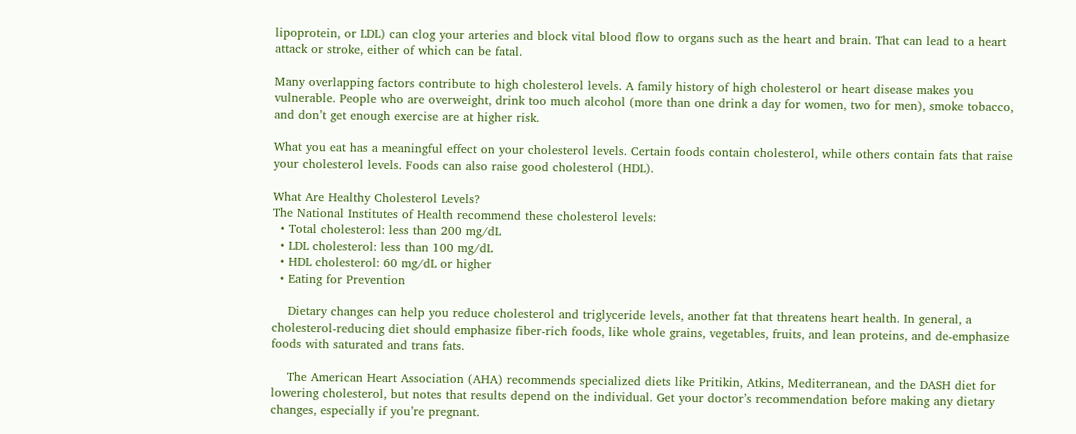lipoprotein, or LDL) can clog your arteries and block vital blood flow to organs such as the heart and brain. That can lead to a heart attack or stroke, either of which can be fatal.

Many overlapping factors contribute to high cholesterol levels. A family history of high cholesterol or heart disease makes you vulnerable. People who are overweight, drink too much alcohol (more than one drink a day for women, two for men), smoke tobacco, and don’t get enough exercise are at higher risk.

What you eat has a meaningful effect on your cholesterol levels. Certain foods contain cholesterol, while others contain fats that raise your cholesterol levels. Foods can also raise good cholesterol (HDL).

What Are Healthy Cholesterol Levels?
The National Institutes of Health recommend these cholesterol levels:
  • Total cholesterol: less than 200 mg/dL
  • LDL cholesterol: less than 100 mg/dL
  • HDL cholesterol: 60 mg/dL or higher
  • Eating for Prevention

    Dietary changes can help you reduce cholesterol and triglyceride levels, another fat that threatens heart health. In general, a cholesterol-reducing diet should emphasize fiber-rich foods, like whole grains, vegetables, fruits, and lean proteins, and de-emphasize foods with saturated and trans fats.

    The American Heart Association (AHA) recommends specialized diets like Pritikin, Atkins, Mediterranean, and the DASH diet for lowering cholesterol, but notes that results depend on the individual. Get your doctor’s recommendation before making any dietary changes, especially if you’re pregnant.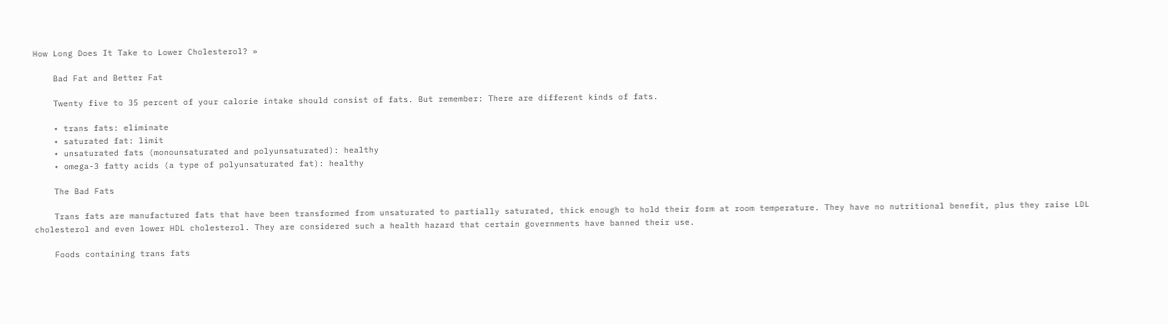How Long Does It Take to Lower Cholesterol? »

    Bad Fat and Better Fat

    Twenty five to 35 percent of your calorie intake should consist of fats. But remember: There are different kinds of fats.

    • trans fats: eliminate
    • saturated fat: limit
    • unsaturated fats (monounsaturated and polyunsaturated): healthy
    • omega-3 fatty acids (a type of polyunsaturated fat): healthy

    The Bad Fats

    Trans fats are manufactured fats that have been transformed from unsaturated to partially saturated, thick enough to hold their form at room temperature. They have no nutritional benefit, plus they raise LDL cholesterol and even lower HDL cholesterol. They are considered such a health hazard that certain governments have banned their use.

    Foods containing trans fats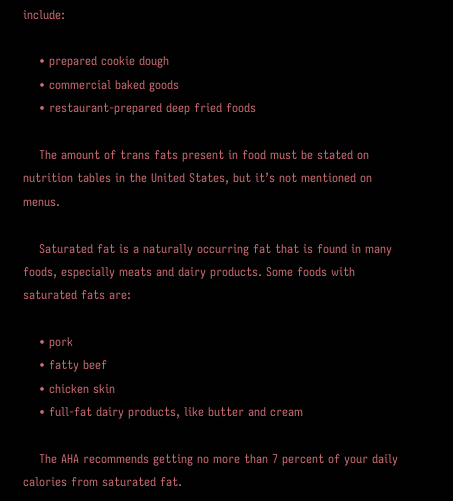include:

    • prepared cookie dough
    • commercial baked goods
    • restaurant-prepared deep fried foods

    The amount of trans fats present in food must be stated on nutrition tables in the United States, but it’s not mentioned on menus.

    Saturated fat is a naturally occurring fat that is found in many foods, especially meats and dairy products. Some foods with saturated fats are:

    • pork
    • fatty beef
    • chicken skin
    • full-fat dairy products, like butter and cream

    The AHA recommends getting no more than 7 percent of your daily calories from saturated fat.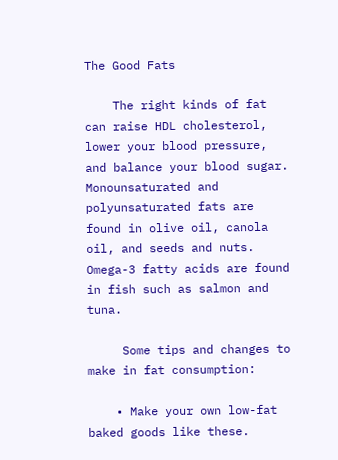The Good Fats

    The right kinds of fat can raise HDL cholesterol, lower your blood pressure, and balance your blood sugar. Monounsaturated and polyunsaturated fats are found in olive oil, canola oil, and seeds and nuts. Omega-3 fatty acids are found in fish such as salmon and tuna.

     Some tips and changes to make in fat consumption:

    • Make your own low-fat baked goods like these.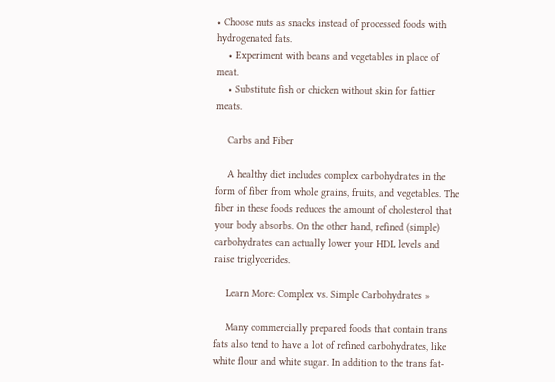• Choose nuts as snacks instead of processed foods with hydrogenated fats.
    • Experiment with beans and vegetables in place of meat.
    • Substitute fish or chicken without skin for fattier meats.

    Carbs and Fiber

    A healthy diet includes complex carbohydrates in the form of fiber from whole grains, fruits, and vegetables. The fiber in these foods reduces the amount of cholesterol that your body absorbs. On the other hand, refined (simple) carbohydrates can actually lower your HDL levels and raise triglycerides.

    Learn More: Complex vs. Simple Carbohydrates »

    Many commercially prepared foods that contain trans fats also tend to have a lot of refined carbohydrates, like white flour and white sugar. In addition to the trans fat-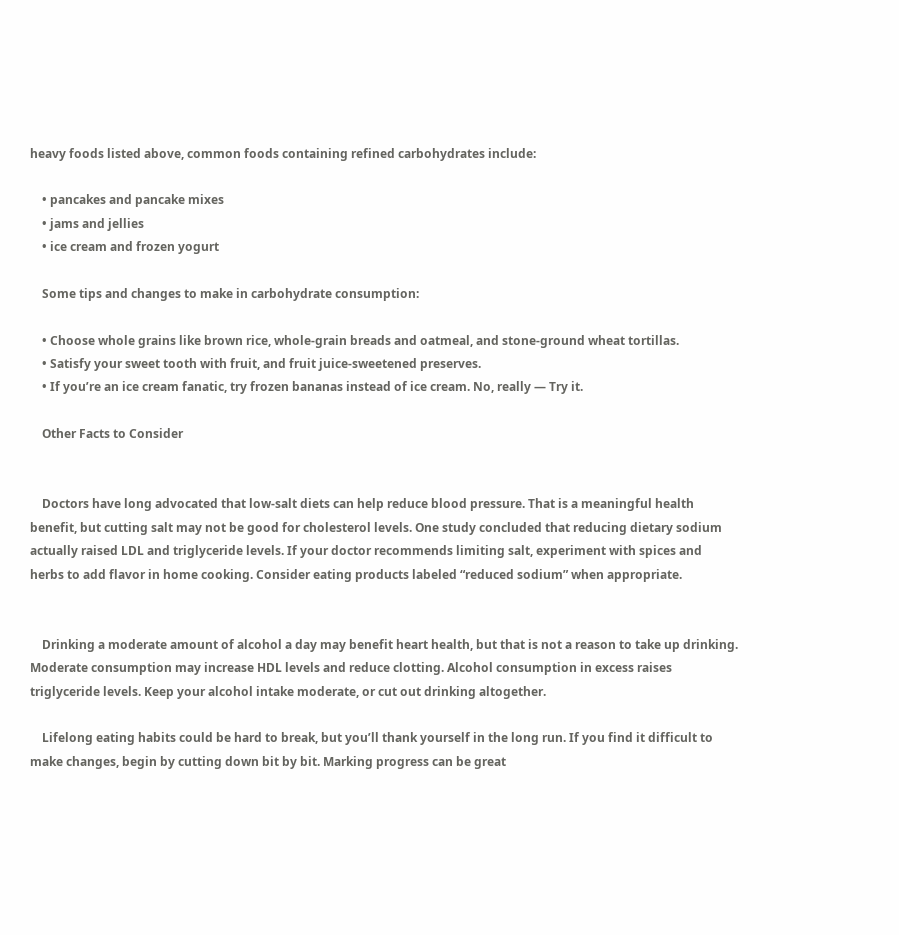heavy foods listed above, common foods containing refined carbohydrates include:

    • pancakes and pancake mixes
    • jams and jellies
    • ice cream and frozen yogurt

    Some tips and changes to make in carbohydrate consumption:

    • Choose whole grains like brown rice, whole-grain breads and oatmeal, and stone-ground wheat tortillas.
    • Satisfy your sweet tooth with fruit, and fruit juice-sweetened preserves.
    • If you’re an ice cream fanatic, try frozen bananas instead of ice cream. No, really — Try it.

    Other Facts to Consider


    Doctors have long advocated that low-salt diets can help reduce blood pressure. That is a meaningful health benefit, but cutting salt may not be good for cholesterol levels. One study concluded that reducing dietary sodium actually raised LDL and triglyceride levels. If your doctor recommends limiting salt, experiment with spices and herbs to add flavor in home cooking. Consider eating products labeled “reduced sodium” when appropriate.


    Drinking a moderate amount of alcohol a day may benefit heart health, but that is not a reason to take up drinking. Moderate consumption may increase HDL levels and reduce clotting. Alcohol consumption in excess raises triglyceride levels. Keep your alcohol intake moderate, or cut out drinking altogether.

    Lifelong eating habits could be hard to break, but you’ll thank yourself in the long run. If you find it difficult to make changes, begin by cutting down bit by bit. Marking progress can be great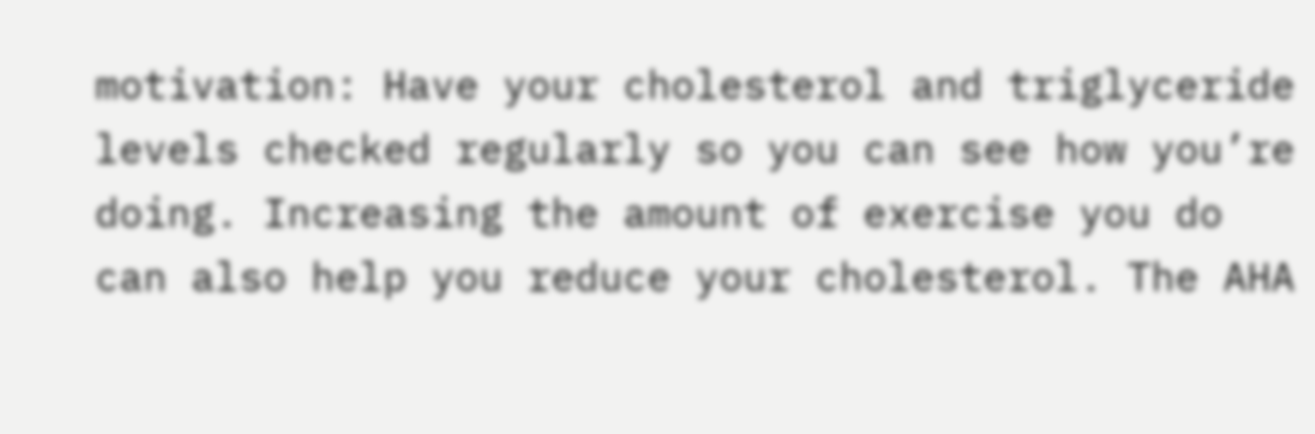motivation: Have your cholesterol and triglyceride levels checked regularly so you can see how you’re doing. Increasing the amount of exercise you do can also help you reduce your cholesterol. The AHA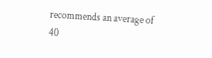recommends an average of 40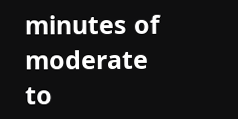minutes of moderate to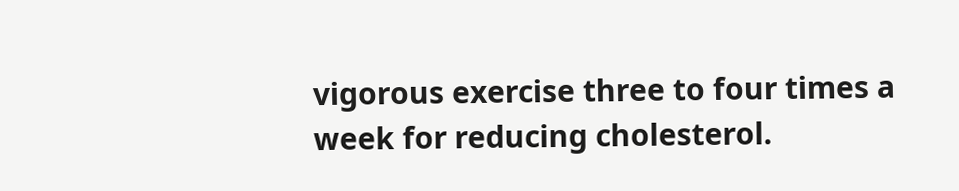vigorous exercise three to four times a week for reducing cholesterol.